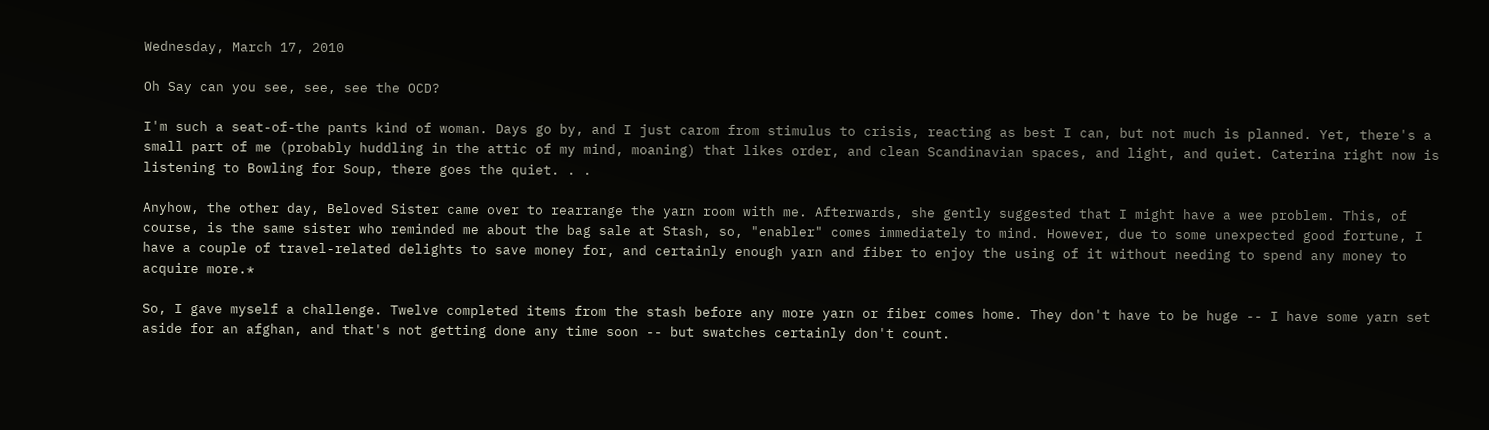Wednesday, March 17, 2010

Oh Say can you see, see, see the OCD?

I'm such a seat-of-the pants kind of woman. Days go by, and I just carom from stimulus to crisis, reacting as best I can, but not much is planned. Yet, there's a small part of me (probably huddling in the attic of my mind, moaning) that likes order, and clean Scandinavian spaces, and light, and quiet. Caterina right now is listening to Bowling for Soup, there goes the quiet. . .

Anyhow, the other day, Beloved Sister came over to rearrange the yarn room with me. Afterwards, she gently suggested that I might have a wee problem. This, of course, is the same sister who reminded me about the bag sale at Stash, so, "enabler" comes immediately to mind. However, due to some unexpected good fortune, I have a couple of travel-related delights to save money for, and certainly enough yarn and fiber to enjoy the using of it without needing to spend any money to acquire more.*

So, I gave myself a challenge. Twelve completed items from the stash before any more yarn or fiber comes home. They don't have to be huge -- I have some yarn set aside for an afghan, and that's not getting done any time soon -- but swatches certainly don't count.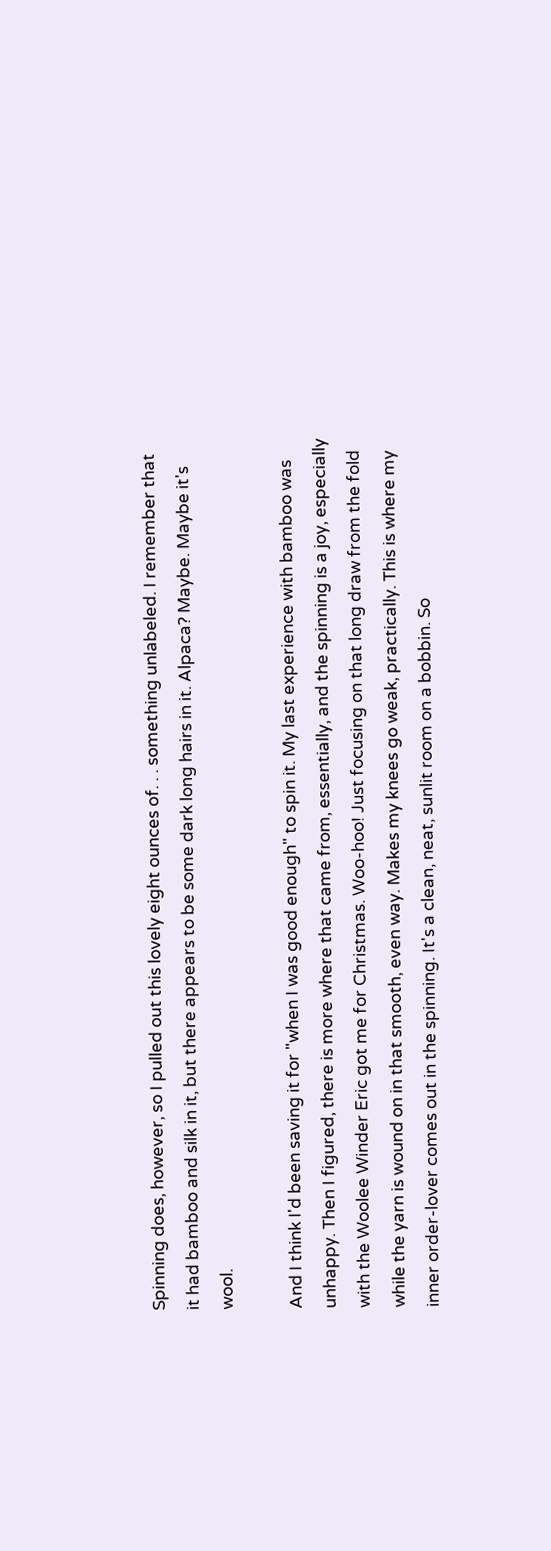Spinning does, however, so I pulled out this lovely eight ounces of. . . something unlabeled. I remember that it had bamboo and silk in it, but there appears to be some dark long hairs in it. Alpaca? Maybe. Maybe it's wool.

And I think I'd been saving it for "when I was good enough" to spin it. My last experience with bamboo was unhappy. Then I figured, there is more where that came from, essentially, and the spinning is a joy, especially with the Woolee Winder Eric got me for Christmas. Woo-hoo! Just focusing on that long draw from the fold while the yarn is wound on in that smooth, even way. Makes my knees go weak, practically. This is where my inner order-lover comes out in the spinning. It's a clean, neat, sunlit room on a bobbin. So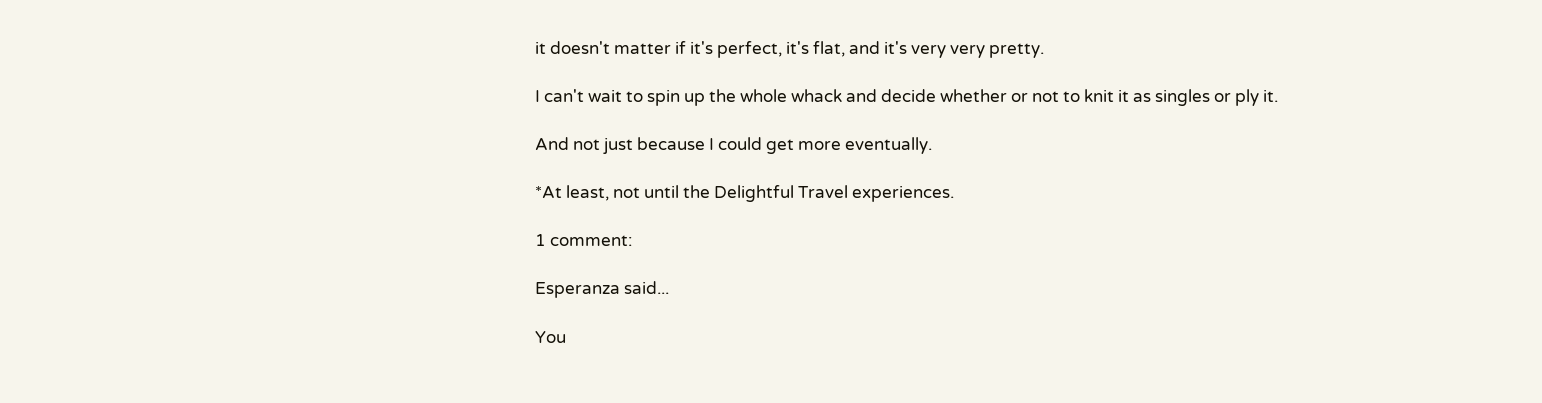it doesn't matter if it's perfect, it's flat, and it's very very pretty.

I can't wait to spin up the whole whack and decide whether or not to knit it as singles or ply it.

And not just because I could get more eventually.

*At least, not until the Delightful Travel experiences.

1 comment:

Esperanza said...

You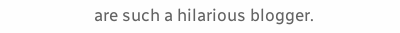are such a hilarious blogger.